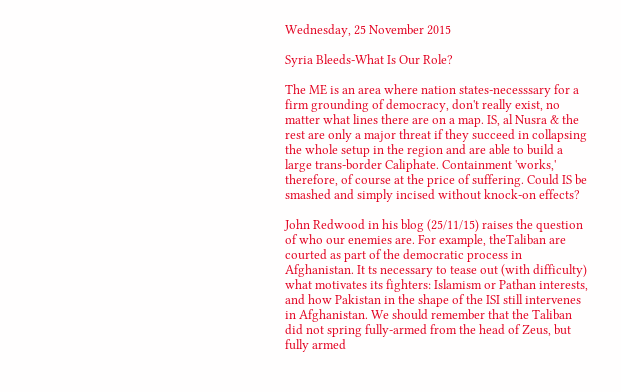Wednesday, 25 November 2015

Syria Bleeds-What Is Our Role?

The ME is an area where nation states-necesssary for a firm grounding of democracy, don't really exist, no matter what lines there are on a map. IS, al Nusra & the rest are only a major threat if they succeed in collapsing the whole setup in the region and are able to build a large trans-border Caliphate. Containment 'works,' therefore, of course at the price of suffering. Could IS be smashed and simply incised without knock-on effects?

John Redwood in his blog (25/11/15) raises the question of who our enemies are. For example, theTaliban are courted as part of the democratic process in Afghanistan. It ts necessary to tease out (with difficulty) what motivates its fighters: Islamism or Pathan interests, and how Pakistan in the shape of the ISI still intervenes in Afghanistan. We should remember that the Taliban did not spring fully-armed from the head of Zeus, but fully armed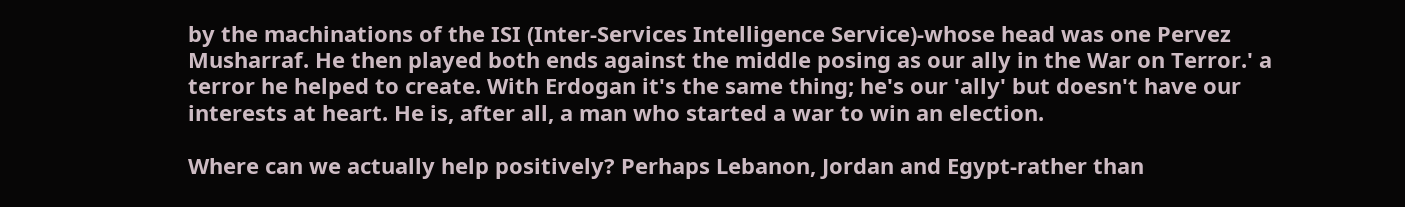by the machinations of the ISI (Inter-Services Intelligence Service)-whose head was one Pervez Musharraf. He then played both ends against the middle posing as our ally in the War on Terror.' a terror he helped to create. With Erdogan it's the same thing; he's our 'ally' but doesn't have our interests at heart. He is, after all, a man who started a war to win an election.

Where can we actually help positively? Perhaps Lebanon, Jordan and Egypt-rather than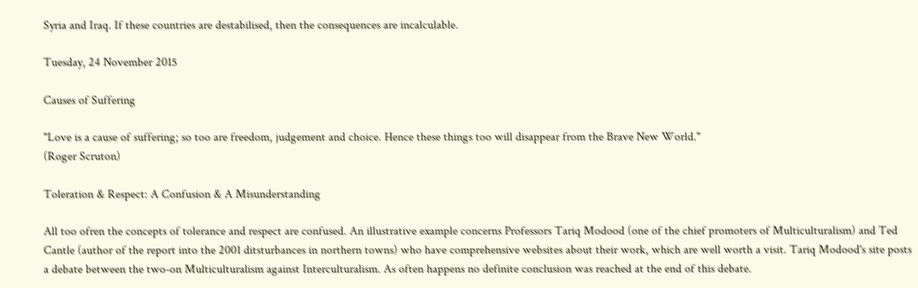Syria and Iraq. If these countries are destabilised, then the consequences are incalculable.

Tuesday, 24 November 2015

Causes of Suffering

"Love is a cause of suffering; so too are freedom, judgement and choice. Hence these things too will disappear from the Brave New World."
(Roger Scruton)

Toleration & Respect: A Confusion & A Misunderstanding

All too ofren the concepts of tolerance and respect are confused. An illustrative example concerns Professors Tariq Modood (one of the chief promoters of Multiculturalism) and Ted Cantle (author of the report into the 2001 ditsturbances in northern towns) who have comprehensive websites about their work, which are well worth a visit. Tariq Modood's site posts a debate between the two-on Multiculturalism against Interculturalism. As often happens no definite conclusion was reached at the end of this debate.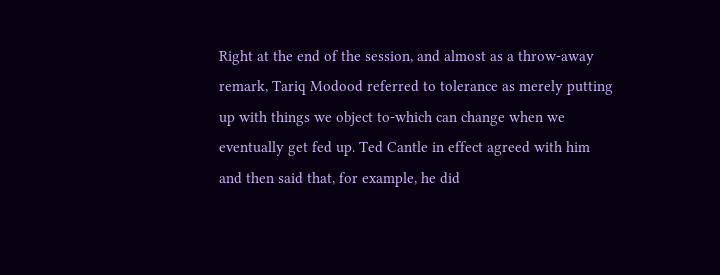Right at the end of the session, and almost as a throw-away remark, Tariq Modood referred to tolerance as merely putting up with things we object to-which can change when we eventually get fed up. Ted Cantle in effect agreed with him and then said that, for example, he did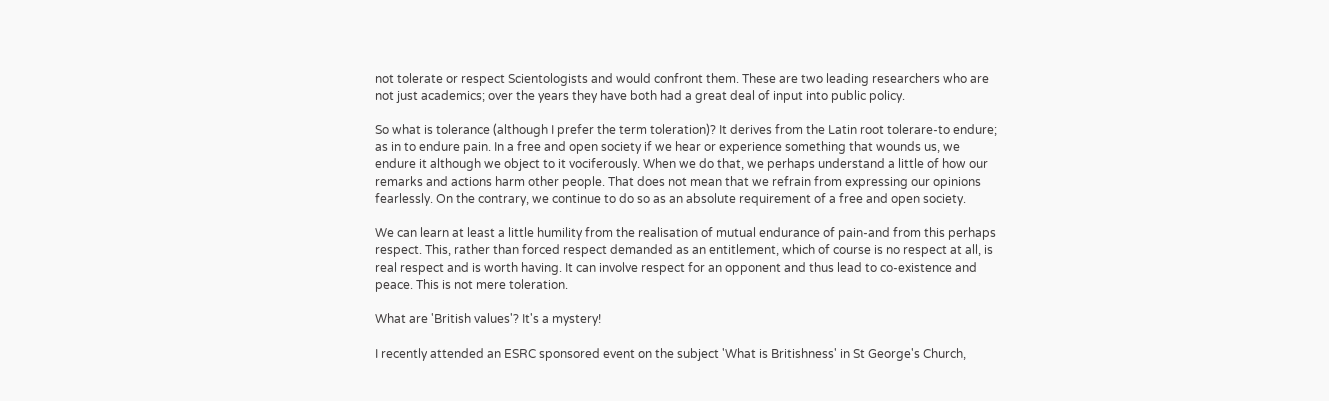not tolerate or respect Scientologists and would confront them. These are two leading researchers who are not just academics; over the years they have both had a great deal of input into public policy.

So what is tolerance (although I prefer the term toleration)? It derives from the Latin root tolerare-to endure; as in to endure pain. In a free and open society if we hear or experience something that wounds us, we endure it although we object to it vociferously. When we do that, we perhaps understand a little of how our remarks and actions harm other people. That does not mean that we refrain from expressing our opinions fearlessly. On the contrary, we continue to do so as an absolute requirement of a free and open society.

We can learn at least a little humility from the realisation of mutual endurance of pain-and from this perhaps respect. This, rather than forced respect demanded as an entitlement, which of course is no respect at all, is real respect and is worth having. It can involve respect for an opponent and thus lead to co-existence and peace. This is not mere toleration.

What are 'British values'? It's a mystery!

I recently attended an ESRC sponsored event on the subject 'What is Britishness' in St George's Church,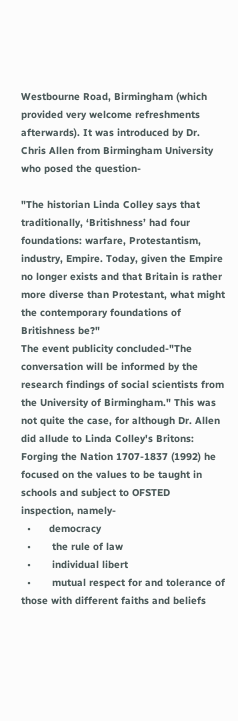Westbourne Road, Birmingham (which provided very welcome refreshments afterwards). It was introduced by Dr. Chris Allen from Birmingham University who posed the question-

"The historian Linda Colley says that traditionally, ‘Britishness’ had four foundations: warfare, Protestantism, industry, Empire. Today, given the Empire no longer exists and that Britain is rather more diverse than Protestant, what might the contemporary foundations of Britishness be?"
The event publicity concluded-"The conversation will be informed by the research findings of social scientists from the University of Birmingham." This was not quite the case, for although Dr. Allen did allude to Linda Colley's Britons: Forging the Nation 1707-1837 (1992) he focused on the values to be taught in schools and subject to OFSTED inspection, namely-
  •      democracy
  •       the rule of law
  •       individual libert
  •       mutual respect for and tolerance of those with different faiths and beliefs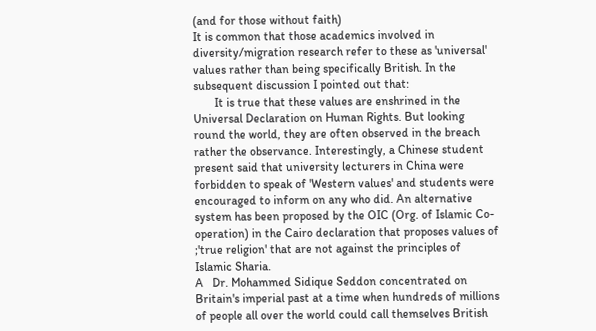(and for those without faith)
It is common that those academics involved in diversity/migration research refer to these as 'universal' values rather than being specifically British. In the subsequent discussion I pointed out that:
       It is true that these values are enshrined in the Universal Declaration on Human Rights. But looking round the world, they are often observed in the breach rather the observance. Interestingly, a Chinese student present said that university lecturers in China were forbidden to speak of 'Western values' and students were encouraged to inform on any who did. An alternative system has been proposed by the OIC (Org. of Islamic Co-operation) in the Cairo declaration that proposes values of ;'true religion' that are not against the principles of Islamic Sharia.
A   Dr. Mohammed Sidique Seddon concentrated on Britain's imperial past at a time when hundreds of millions of people all over the world could call themselves British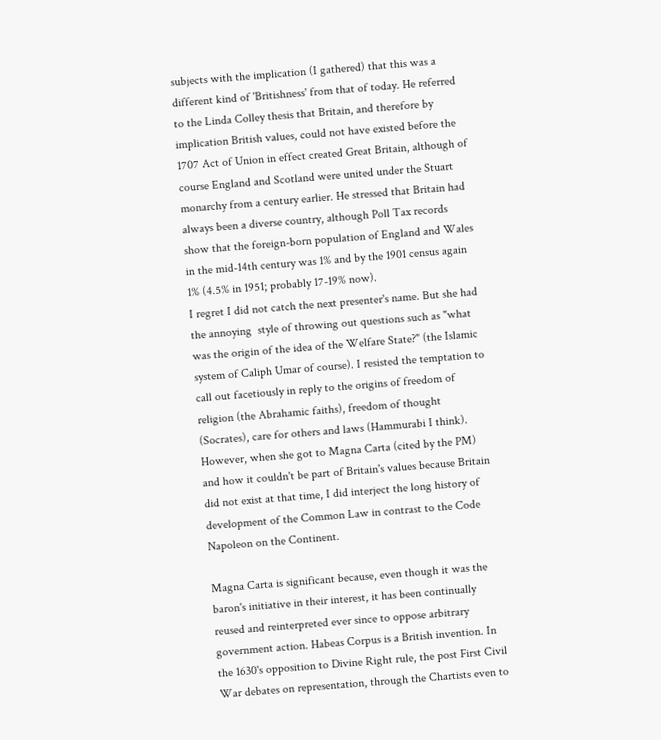subjects with the implication (I gathered) that this was a different kind of 'Britishness' from that of today. He referred to the Linda Colley thesis that Britain, and therefore by implication British values, could not have existed before the 1707 Act of Union in effect created Great Britain, although of course England and Scotland were united under the Stuart monarchy from a century earlier. He stressed that Britain had always been a diverse country, although Poll Tax records show that the foreign-born population of England and Wales in the mid-14th century was 1% and by the 1901 census again 1% (4.5% in 1951; probably 17-19% now).
I regret I did not catch the next presenter's name. But she had the annoying  style of throwing out questions such as "what was the origin of the idea of the Welfare State?" (the Islamic system of Caliph Umar of course). I resisted the temptation to call out facetiously in reply to the origins of freedom of religion (the Abrahamic faiths), freedom of thought (Socrates), care for others and laws (Hammurabi I think). However, when she got to Magna Carta (cited by the PM) and how it couldn't be part of Britain's values because Britain did not exist at that time, I did interject the long history of development of the Common Law in contrast to the Code Napoleon on the Continent.

Magna Carta is significant because, even though it was the baron's initiative in their interest, it has been continually reused and reinterpreted ever since to oppose arbitrary government action. Habeas Corpus is a British invention. In the 1630's opposition to Divine Right rule, the post First Civil War debates on representation, through the Chartists even to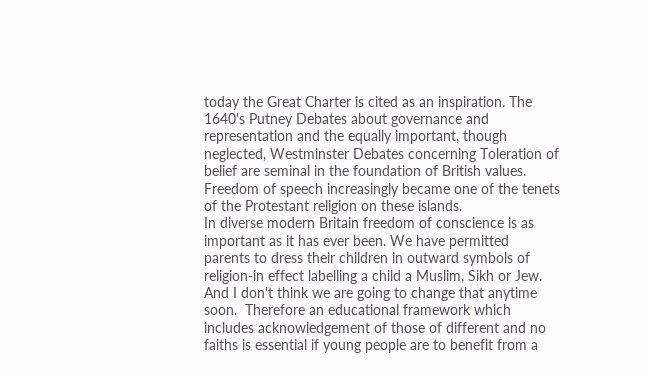today the Great Charter is cited as an inspiration. The 1640's Putney Debates about governance and representation and the equally important, though neglected, Westminster Debates concerning Toleration of belief are seminal in the foundation of British values. Freedom of speech increasingly became one of the tenets of the Protestant religion on these islands.
In diverse modern Britain freedom of conscience is as important as it has ever been. We have permitted  parents to dress their children in outward symbols of religion-in effect labelling a child a Muslim, Sikh or Jew. And I don't think we are going to change that anytime soon.  Therefore an educational framework which includes acknowledgement of those of different and no faiths is essential if young people are to benefit from a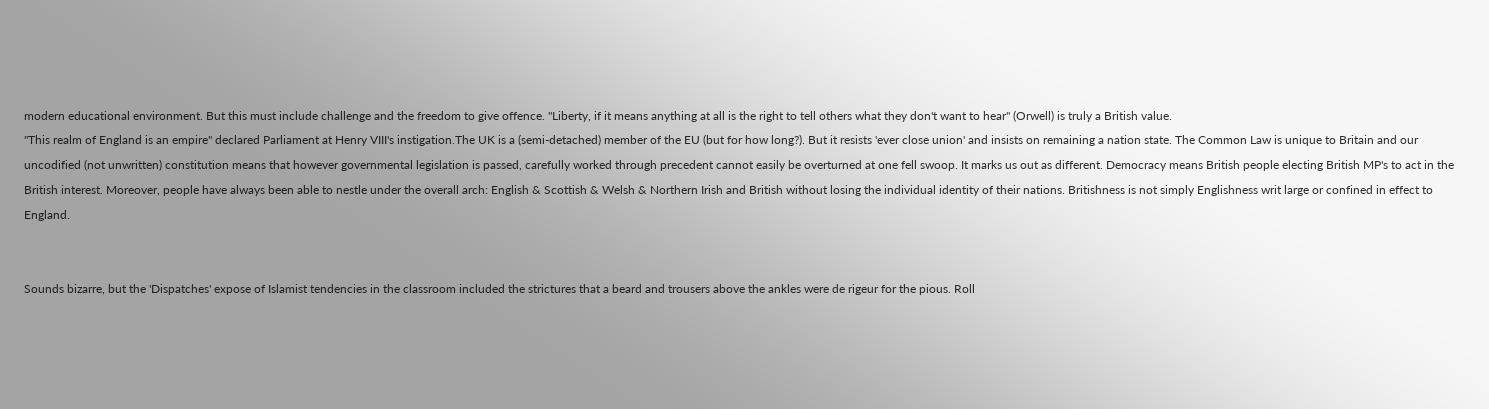modern educational environment. But this must include challenge and the freedom to give offence. "Liberty, if it means anything at all is the right to tell others what they don't want to hear" (Orwell) is truly a British value.
"This realm of England is an empire" declared Parliament at Henry VIII's instigation.The UK is a (semi-detached) member of the EU (but for how long?). But it resists 'ever close union' and insists on remaining a nation state. The Common Law is unique to Britain and our uncodified (not unwritten) constitution means that however governmental legislation is passed, carefully worked through precedent cannot easily be overturned at one fell swoop. It marks us out as different. Democracy means British people electing British MP's to act in the British interest. Moreover, people have always been able to nestle under the overall arch: English & Scottish & Welsh & Northern Irish and British without losing the individual identity of their nations. Britishness is not simply Englishness writ large or confined in effect to England.


Sounds bizarre, but the 'Dispatches' expose of Islamist tendencies in the classroom included the strictures that a beard and trousers above the ankles were de rigeur for the pious. Roll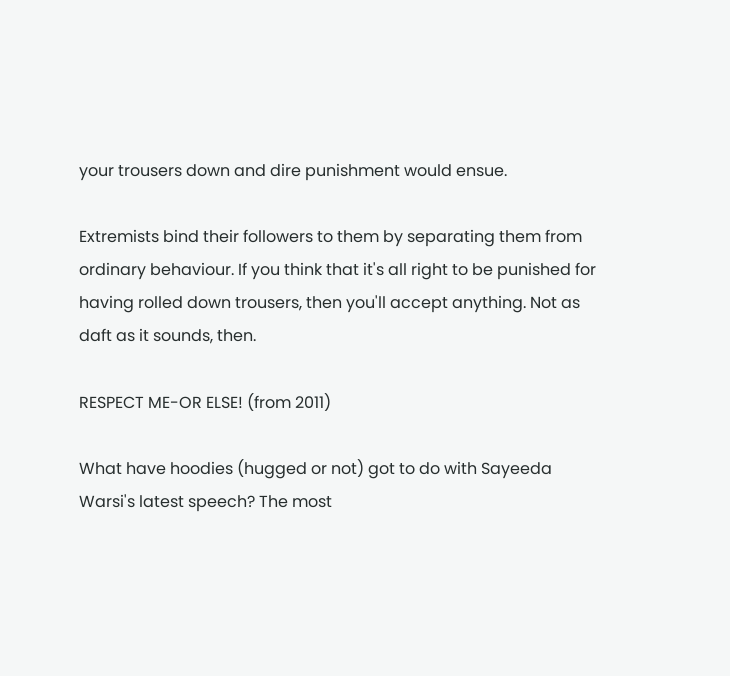your trousers down and dire punishment would ensue.

Extremists bind their followers to them by separating them from ordinary behaviour. If you think that it's all right to be punished for having rolled down trousers, then you'll accept anything. Not as daft as it sounds, then.

RESPECT ME-OR ELSE! (from 2011)

What have hoodies (hugged or not) got to do with Sayeeda Warsi's latest speech? The most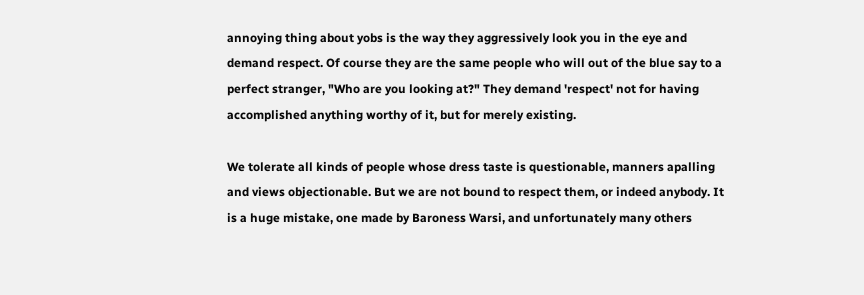annoying thing about yobs is the way they aggressively look you in the eye and demand respect. Of course they are the same people who will out of the blue say to a perfect stranger, "Who are you looking at?" They demand 'respect' not for having accomplished anything worthy of it, but for merely existing.

We tolerate all kinds of people whose dress taste is questionable, manners apalling and views objectionable. But we are not bound to respect them, or indeed anybody. It is a huge mistake, one made by Baroness Warsi, and unfortunately many others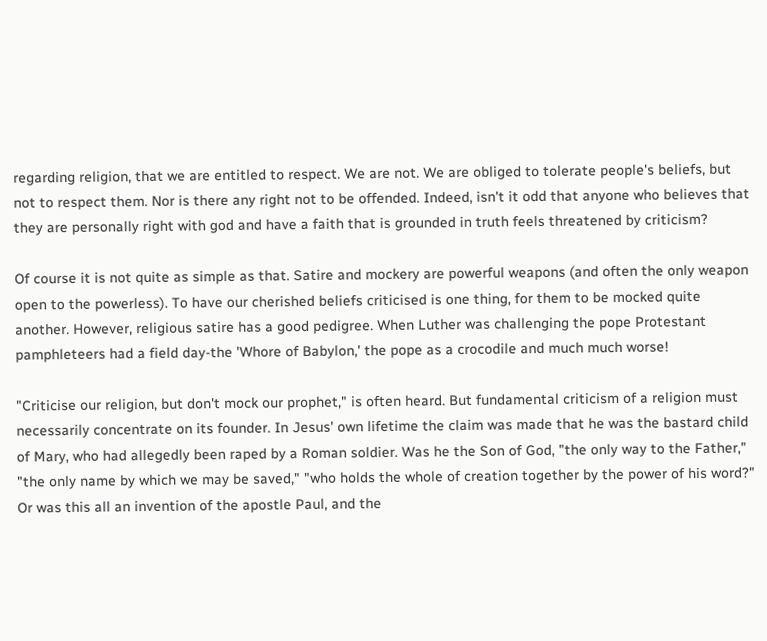regarding religion, that we are entitled to respect. We are not. We are obliged to tolerate people's beliefs, but not to respect them. Nor is there any right not to be offended. Indeed, isn't it odd that anyone who believes that they are personally right with god and have a faith that is grounded in truth feels threatened by criticism?

Of course it is not quite as simple as that. Satire and mockery are powerful weapons (and often the only weapon open to the powerless). To have our cherished beliefs criticised is one thing, for them to be mocked quite another. However, religious satire has a good pedigree. When Luther was challenging the pope Protestant pamphleteers had a field day-the 'Whore of Babylon,' the pope as a crocodile and much much worse!

"Criticise our religion, but don't mock our prophet," is often heard. But fundamental criticism of a religion must necessarily concentrate on its founder. In Jesus' own lifetime the claim was made that he was the bastard child of Mary, who had allegedly been raped by a Roman soldier. Was he the Son of God, "the only way to the Father," "the only name by which we may be saved," "who holds the whole of creation together by the power of his word?" Or was this all an invention of the apostle Paul, and the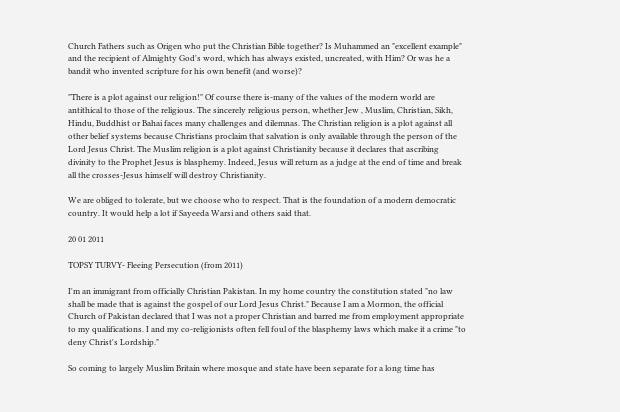Church Fathers such as Origen who put the Christian Bible together? Is Muhammed an "excellent example" and the recipient of Almighty God's word, which has always existed, uncreated, with Him? Or was he a bandit who invented scripture for his own benefit (and worse)?

"There is a plot against our religion!" Of course there is-many of the values of the modern world are antithical to those of the religious. The sincerely religious person, whether Jew , Muslim, Christian, Sikh, Hindu, Buddhist or Bahai faces many challenges and dilemnas. The Christian religion is a plot against all other belief systems because Christians proclaim that salvation is only available through the person of the Lord Jesus Christ. The Muslim religion is a plot against Christianity because it declares that ascribing divinity to the Prophet Jesus is blasphemy. Indeed, Jesus will return as a judge at the end of time and break all the crosses-Jesus himself will destroy Christianity.

We are obliged to tolerate, but we choose who to respect. That is the foundation of a modern democratic country. It would help a lot if Sayeeda Warsi and others said that.

20 01 2011

TOPSY TURVY- Fleeing Persecution (from 2011)

I'm an immigrant from officially Christian Pakistan. In my home country the constitution stated "no law shall be made that is against the gospel of our Lord Jesus Christ." Because I am a Mormon, the official Church of Pakistan declared that I was not a proper Christian and barred me from employment appropriate to my qualifications. I and my co-religionists often fell foul of the blasphemy laws which make it a crime "to deny Christ's Lordship."

So coming to largely Muslim Britain where mosque and state have been separate for a long time has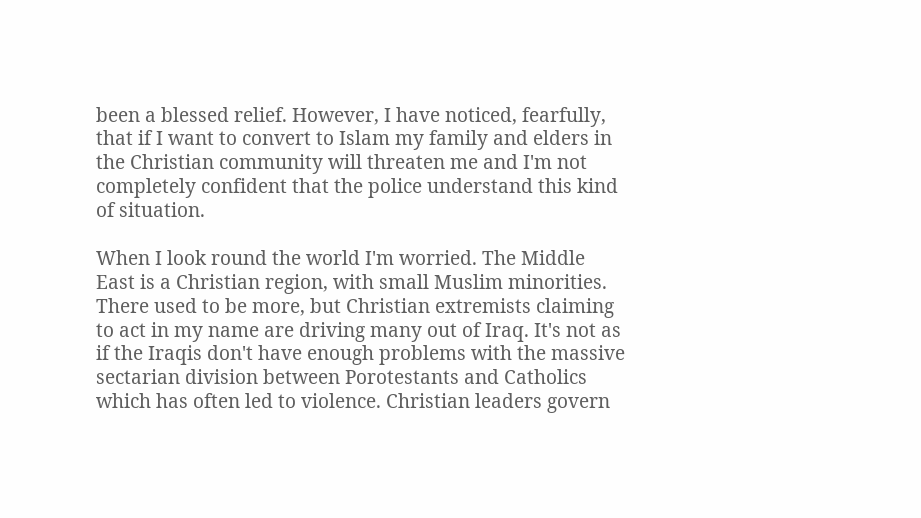been a blessed relief. However, I have noticed, fearfully, that if I want to convert to Islam my family and elders in the Christian community will threaten me and I'm not completely confident that the police understand this kind of situation.

When I look round the world I'm worried. The Middle East is a Christian region, with small Muslim minorities. There used to be more, but Christian extremists claiming to act in my name are driving many out of Iraq. It's not as if the Iraqis don't have enough problems with the massive sectarian division between Porotestants and Catholics which has often led to violence. Christian leaders govern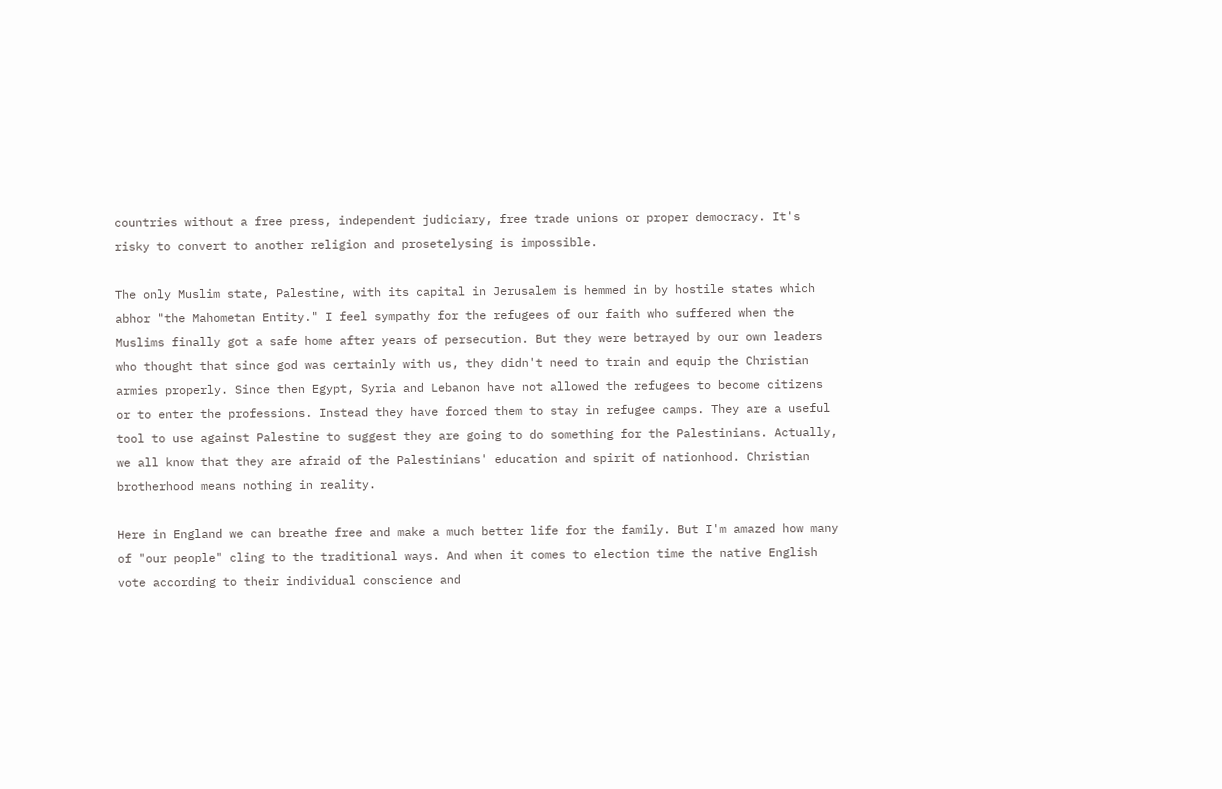countries without a free press, independent judiciary, free trade unions or proper democracy. It's risky to convert to another religion and prosetelysing is impossible.

The only Muslim state, Palestine, with its capital in Jerusalem is hemmed in by hostile states which abhor "the Mahometan Entity." I feel sympathy for the refugees of our faith who suffered when the Muslims finally got a safe home after years of persecution. But they were betrayed by our own leaders who thought that since god was certainly with us, they didn't need to train and equip the Christian armies properly. Since then Egypt, Syria and Lebanon have not allowed the refugees to become citizens or to enter the professions. Instead they have forced them to stay in refugee camps. They are a useful tool to use against Palestine to suggest they are going to do something for the Palestinians. Actually, we all know that they are afraid of the Palestinians' education and spirit of nationhood. Christian brotherhood means nothing in reality.

Here in England we can breathe free and make a much better life for the family. But I'm amazed how many of "our people" cling to the traditional ways. And when it comes to election time the native English vote according to their individual conscience and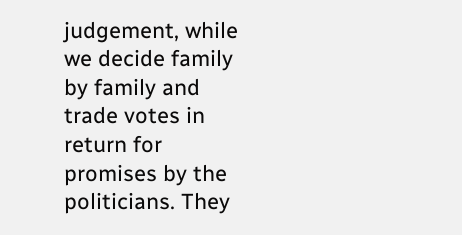judgement, while we decide family by family and trade votes in return for promises by the politicians. They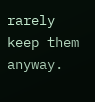rarely keep them anyway.